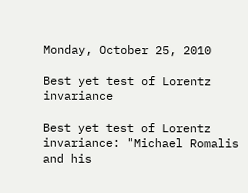Monday, October 25, 2010

Best yet test of Lorentz invariance

Best yet test of Lorentz invariance: "Michael Romalis and his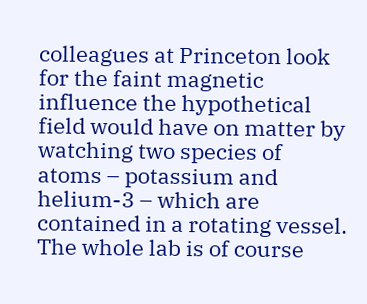colleagues at Princeton look for the faint magnetic influence the hypothetical field would have on matter by watching two species of atoms – potassium and helium-3 – which are contained in a rotating vessel.
The whole lab is of course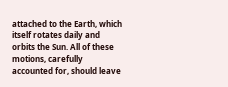attached to the Earth, which itself rotates daily and orbits the Sun. All of these motions, carefully accounted for, should leave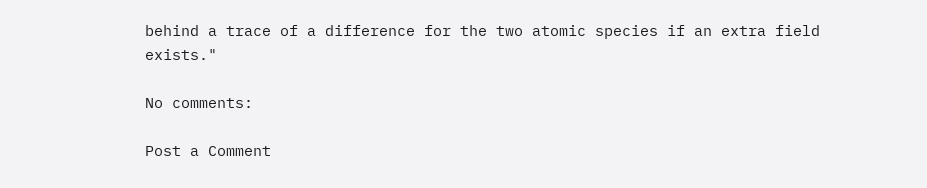behind a trace of a difference for the two atomic species if an extra field exists."

No comments:

Post a Comment